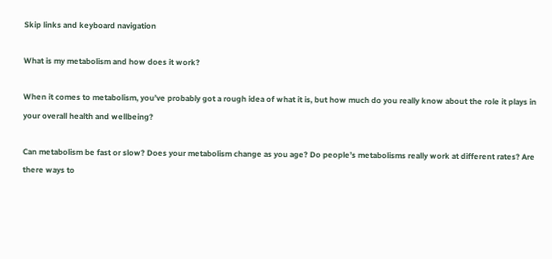Skip links and keyboard navigation

What is my metabolism and how does it work?

When it comes to metabolism, you’ve probably got a rough idea of what it is, but how much do you really know about the role it plays in your overall health and wellbeing?

Can metabolism be fast or slow? Does your metabolism change as you age? Do people’s metabolisms really work at different rates? Are there ways to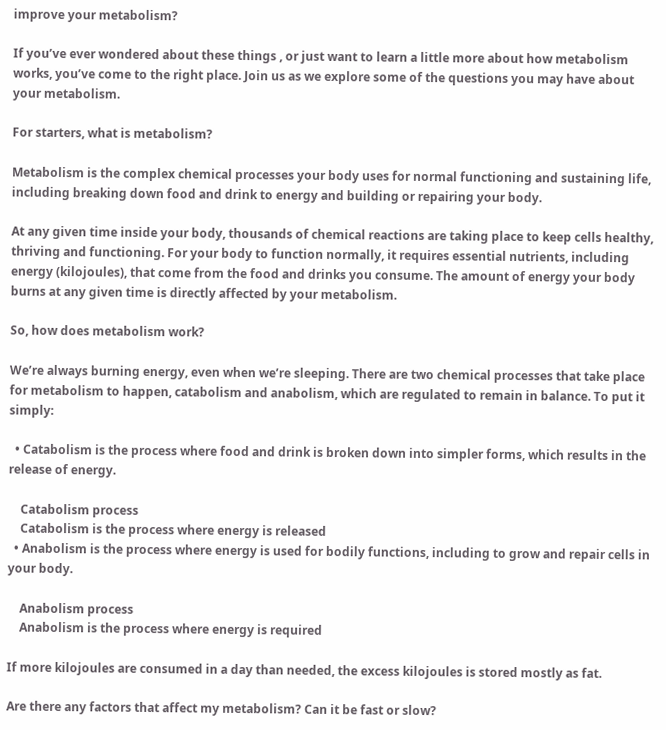improve your metabolism?

If you’ve ever wondered about these things , or just want to learn a little more about how metabolism works, you’ve come to the right place. Join us as we explore some of the questions you may have about your metabolism.

For starters, what is metabolism?

Metabolism is the complex chemical processes your body uses for normal functioning and sustaining life, including breaking down food and drink to energy and building or repairing your body.

At any given time inside your body, thousands of chemical reactions are taking place to keep cells healthy, thriving and functioning. For your body to function normally, it requires essential nutrients, including energy (kilojoules), that come from the food and drinks you consume. The amount of energy your body burns at any given time is directly affected by your metabolism.

So, how does metabolism work?

We’re always burning energy, even when we’re sleeping. There are two chemical processes that take place for metabolism to happen, catabolism and anabolism, which are regulated to remain in balance. To put it simply:

  • Catabolism is the process where food and drink is broken down into simpler forms, which results in the release of energy.

    Catabolism process
    Catabolism is the process where energy is released
  • Anabolism is the process where energy is used for bodily functions, including to grow and repair cells in your body.

    Anabolism process
    Anabolism is the process where energy is required

If more kilojoules are consumed in a day than needed, the excess kilojoules is stored mostly as fat.

Are there any factors that affect my metabolism? Can it be fast or slow?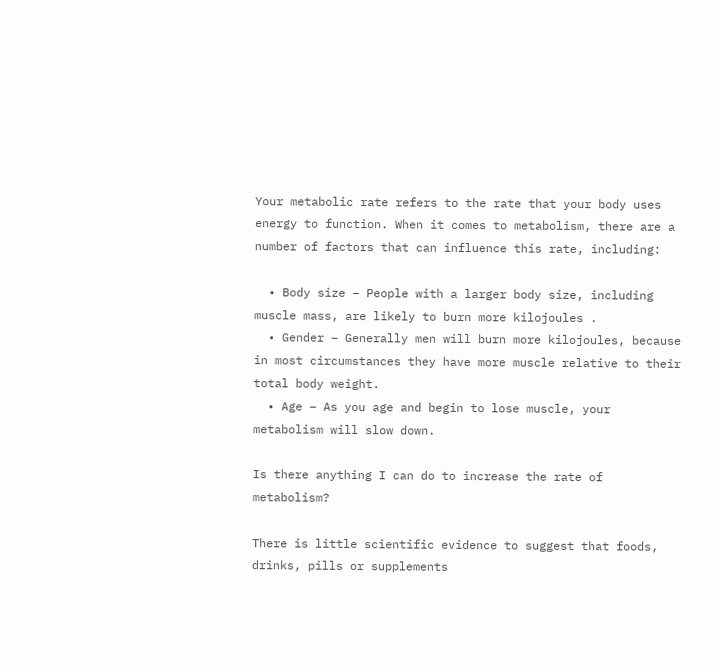Your metabolic rate refers to the rate that your body uses energy to function. When it comes to metabolism, there are a number of factors that can influence this rate, including:

  • Body size – People with a larger body size, including muscle mass, are likely to burn more kilojoules .
  • Gender – Generally men will burn more kilojoules, because in most circumstances they have more muscle relative to their total body weight.
  • Age – As you age and begin to lose muscle, your metabolism will slow down.

Is there anything I can do to increase the rate of metabolism?

There is little scientific evidence to suggest that foods, drinks, pills or supplements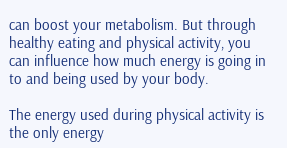can boost your metabolism. But through healthy eating and physical activity, you can influence how much energy is going in to and being used by your body.

The energy used during physical activity is the only energy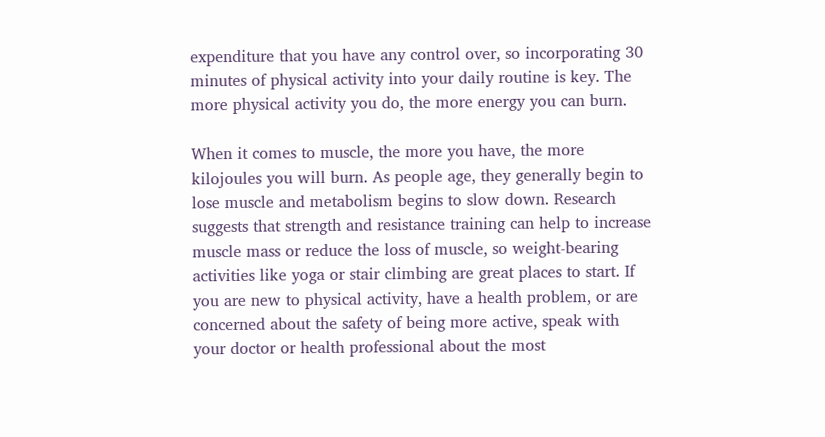expenditure that you have any control over, so incorporating 30 minutes of physical activity into your daily routine is key. The more physical activity you do, the more energy you can burn.

When it comes to muscle, the more you have, the more kilojoules you will burn. As people age, they generally begin to lose muscle and metabolism begins to slow down. Research suggests that strength and resistance training can help to increase muscle mass or reduce the loss of muscle, so weight-bearing activities like yoga or stair climbing are great places to start. If you are new to physical activity, have a health problem, or are concerned about the safety of being more active, speak with your doctor or health professional about the most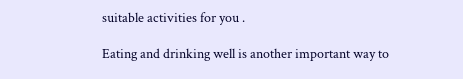suitable activities for you .

Eating and drinking well is another important way to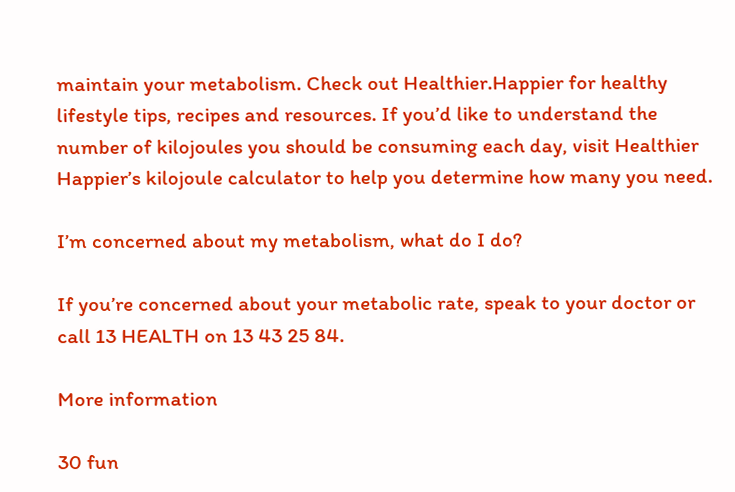maintain your metabolism. Check out Healthier.Happier for healthy lifestyle tips, recipes and resources. If you’d like to understand the number of kilojoules you should be consuming each day, visit Healthier Happier’s kilojoule calculator to help you determine how many you need.

I’m concerned about my metabolism, what do I do?

If you’re concerned about your metabolic rate, speak to your doctor or call 13 HEALTH on 13 43 25 84.

More information

30 fun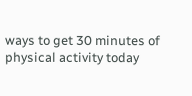ways to get 30 minutes of physical activity today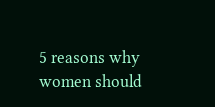5 reasons why women should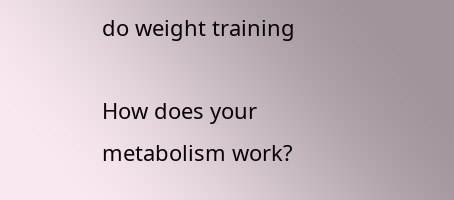do weight training

How does your metabolism work?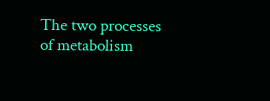The two processes of metabolism